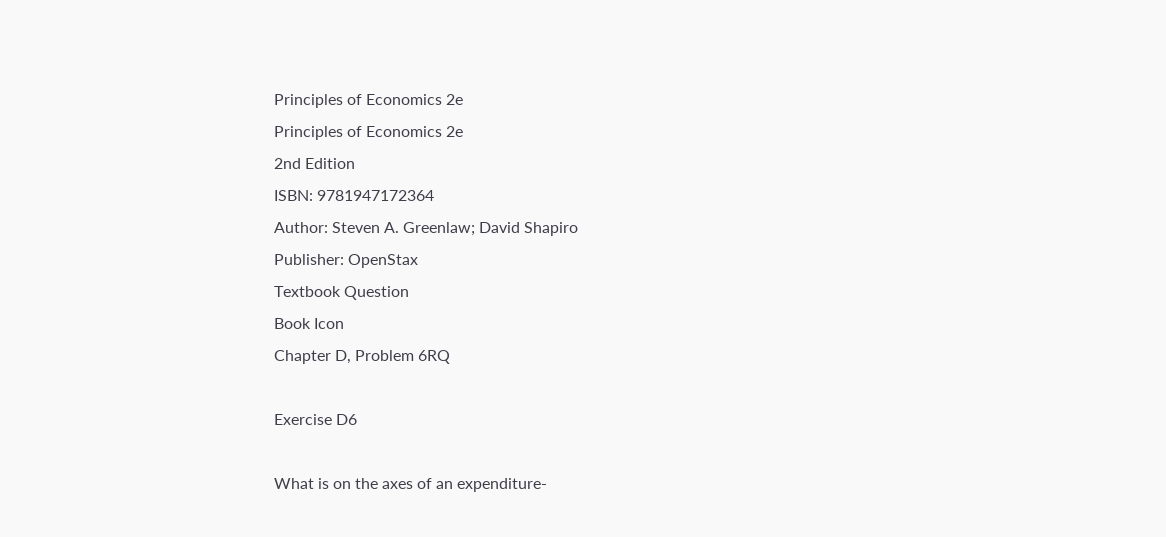Principles of Economics 2e
Principles of Economics 2e
2nd Edition
ISBN: 9781947172364
Author: Steven A. Greenlaw; David Shapiro
Publisher: OpenStax
Textbook Question
Book Icon
Chapter D, Problem 6RQ

Exercise D6

What is on the axes of an expenditure-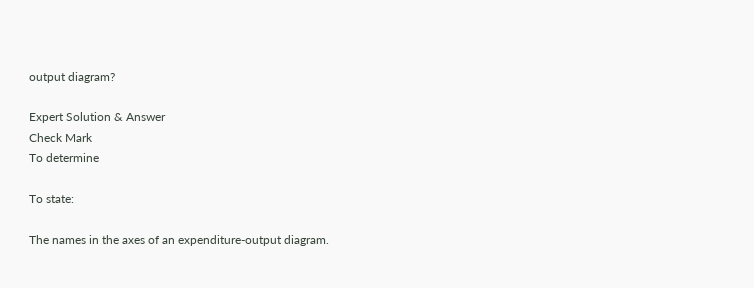output diagram?

Expert Solution & Answer
Check Mark
To determine

To state:

The names in the axes of an expenditure-output diagram.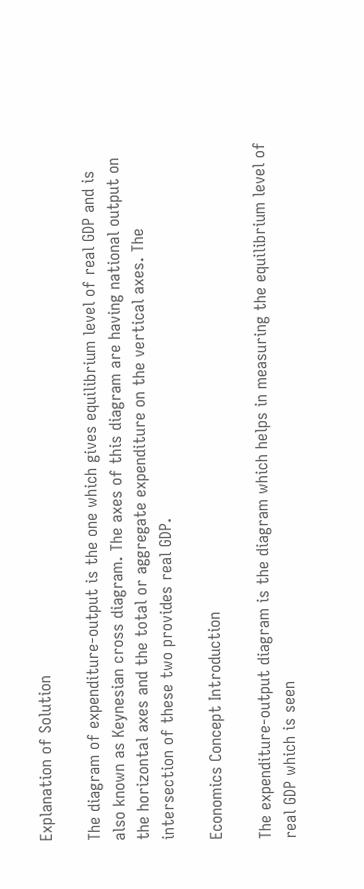Explanation of Solution

The diagram of expenditure-output is the one which gives equilibrium level of real GDP and is also known as Keynesian cross diagram. The axes of this diagram are having national output on the horizontal axes and the total or aggregate expenditure on the vertical axes. The intersection of these two provides real GDP.

Economics Concept Introduction

The expenditure-output diagram is the diagram which helps in measuring the equilibrium level of real GDP which is seen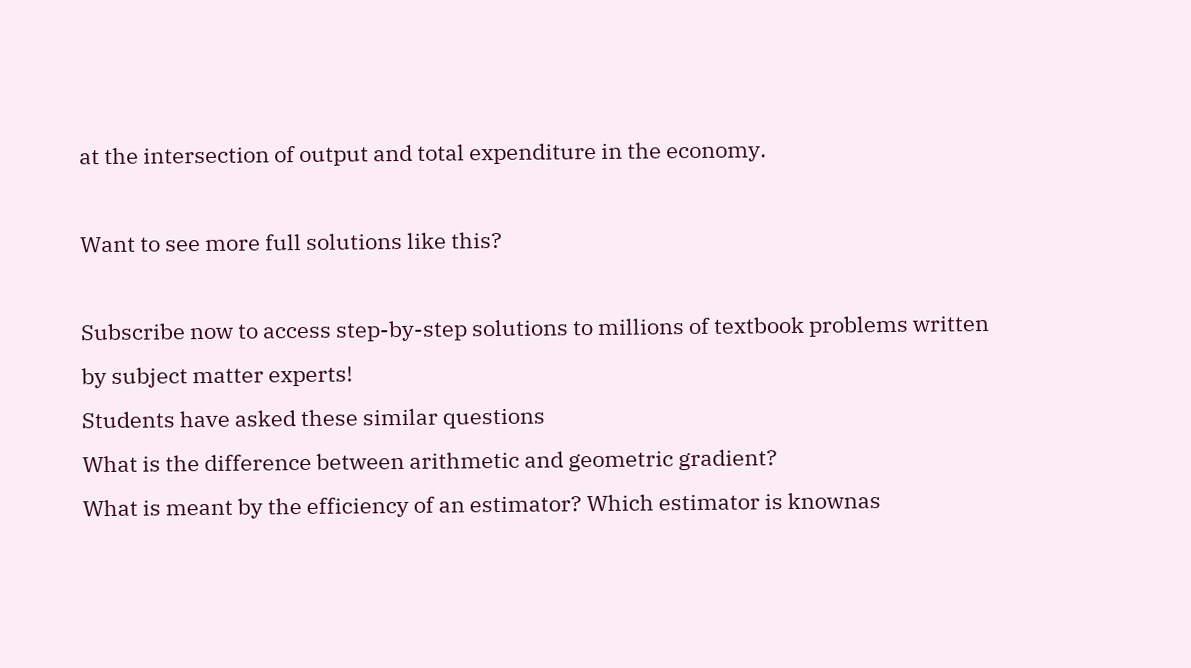at the intersection of output and total expenditure in the economy.

Want to see more full solutions like this?

Subscribe now to access step-by-step solutions to millions of textbook problems written by subject matter experts!
Students have asked these similar questions
What is the difference between arithmetic and geometric gradient?
What is meant by the efficiency of an estimator? Which estimator is knownas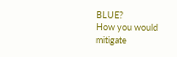BLUE?
How you would mitigate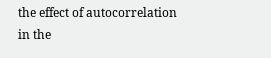the effect of autocorrelation in the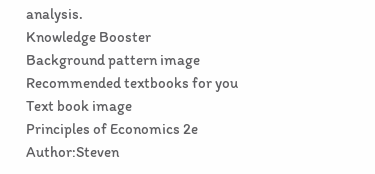analysis.
Knowledge Booster
Background pattern image
Recommended textbooks for you
Text book image
Principles of Economics 2e
Author:Steven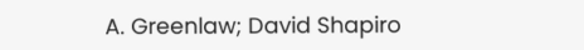A. Greenlaw; David Shapiro